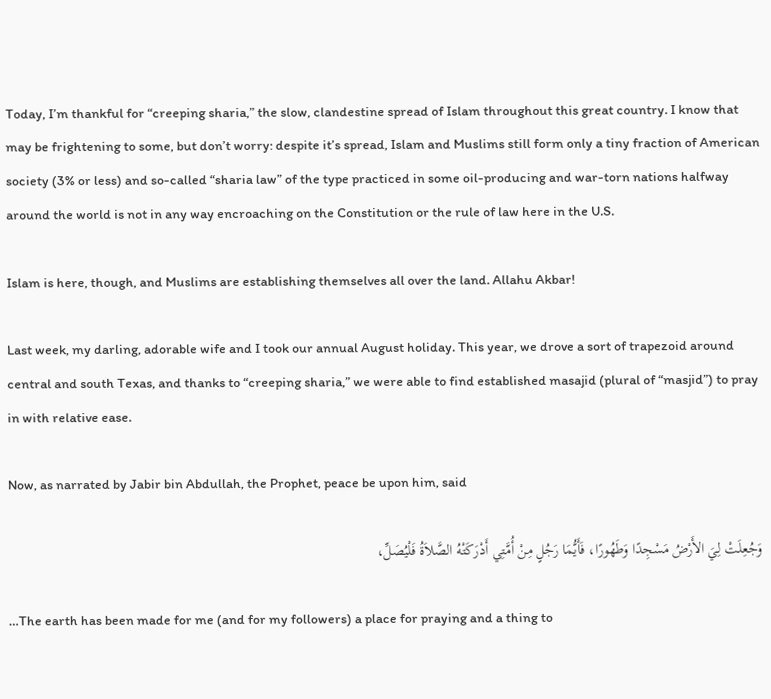Today, I’m thankful for “creeping sharia,” the slow, clandestine spread of Islam throughout this great country. I know that may be frightening to some, but don’t worry: despite it’s spread, Islam and Muslims still form only a tiny fraction of American society (3% or less) and so-called “sharia law” of the type practiced in some oil-producing and war-torn nations halfway around the world is not in any way encroaching on the Constitution or the rule of law here in the U.S.

Islam is here, though, and Muslims are establishing themselves all over the land. Allahu Akbar!

Last week, my darling, adorable wife and I took our annual August holiday. This year, we drove a sort of trapezoid around central and south Texas, and thanks to “creeping sharia,” we were able to find established masajid (plural of “masjid”) to pray in with relative ease.

Now, as narrated by Jabir bin Abdullah, the Prophet, peace be upon him, said

وَجُعِلَتْ لِيَ الأَرْضُ مَسْجِدًا وَطَهُورًا، فَأَيُّمَا رَجُلٍ مِنْ أُمَّتِي أَدْرَكَتْهُ الصَّلاَةُ فَلْيُصَلِّ،

…The earth has been made for me (and for my followers) a place for praying and a thing to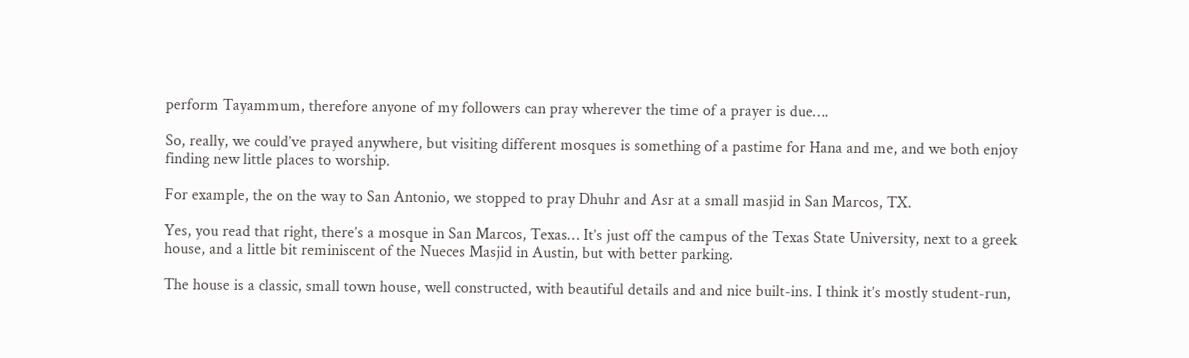perform Tayammum, therefore anyone of my followers can pray wherever the time of a prayer is due….

So, really, we could’ve prayed anywhere, but visiting different mosques is something of a pastime for Hana and me, and we both enjoy finding new little places to worship.

For example, the on the way to San Antonio, we stopped to pray Dhuhr and Asr at a small masjid in San Marcos, TX.

Yes, you read that right, there’s a mosque in San Marcos, Texas… It’s just off the campus of the Texas State University, next to a greek house, and a little bit reminiscent of the Nueces Masjid in Austin, but with better parking.

The house is a classic, small town house, well constructed, with beautiful details and and nice built-ins. I think it’s mostly student-run,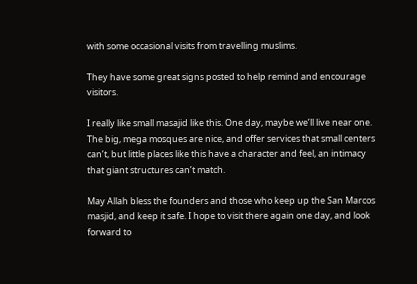with some occasional visits from travelling muslims.

They have some great signs posted to help remind and encourage visitors.

I really like small masajid like this. One day, maybe we’ll live near one. The big, mega mosques are nice, and offer services that small centers can’t, but little places like this have a character and feel, an intimacy that giant structures can’t match.

May Allah bless the founders and those who keep up the San Marcos masjid, and keep it safe. I hope to visit there again one day, and look forward to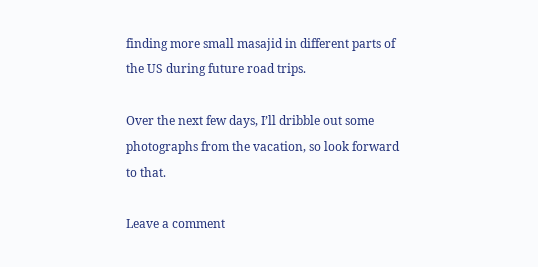finding more small masajid in different parts of the US during future road trips.

Over the next few days, I’ll dribble out some photographs from the vacation, so look forward to that.

Leave a comment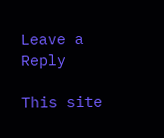Leave a Reply

This site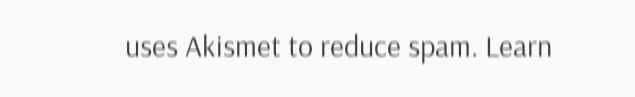uses Akismet to reduce spam. Learn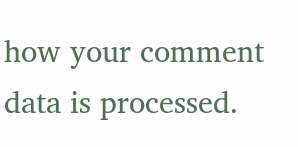how your comment data is processed.